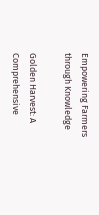Empowering Farmers through Knowledge

Golden Harvest: A Comprehensive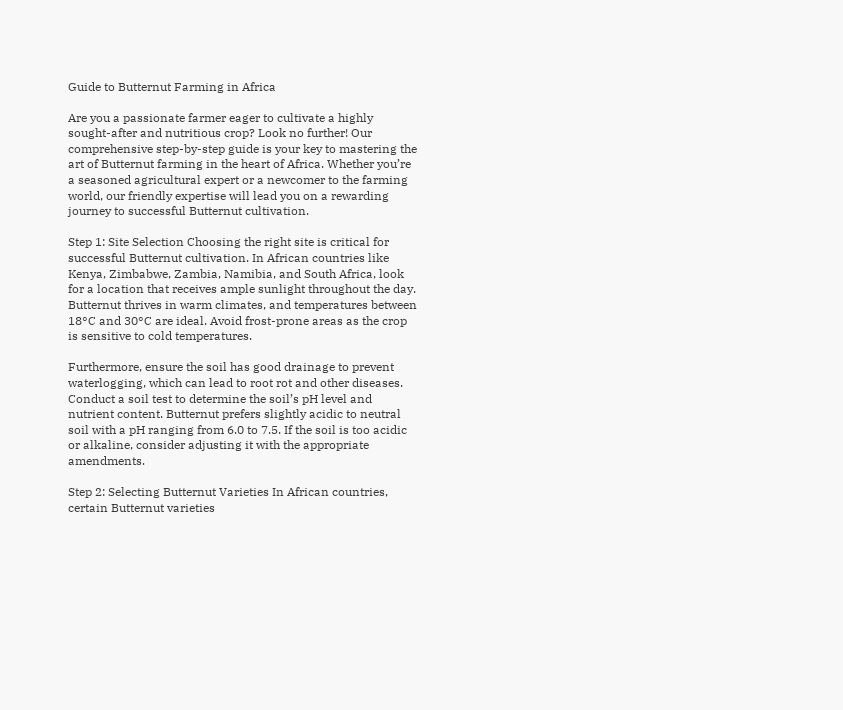Guide to Butternut Farming in Africa

Are you a passionate farmer eager to cultivate a highly sought-after and nutritious crop? Look no further! Our comprehensive step-by-step guide is your key to mastering the art of Butternut farming in the heart of Africa. Whether you’re a seasoned agricultural expert or a newcomer to the farming world, our friendly expertise will lead you on a rewarding journey to successful Butternut cultivation.

Step 1: Site Selection Choosing the right site is critical for successful Butternut cultivation. In African countries like Kenya, Zimbabwe, Zambia, Namibia, and South Africa, look for a location that receives ample sunlight throughout the day. Butternut thrives in warm climates, and temperatures between 18°C and 30°C are ideal. Avoid frost-prone areas as the crop is sensitive to cold temperatures.

Furthermore, ensure the soil has good drainage to prevent waterlogging, which can lead to root rot and other diseases. Conduct a soil test to determine the soil’s pH level and nutrient content. Butternut prefers slightly acidic to neutral soil with a pH ranging from 6.0 to 7.5. If the soil is too acidic or alkaline, consider adjusting it with the appropriate amendments.

Step 2: Selecting Butternut Varieties In African countries, certain Butternut varieties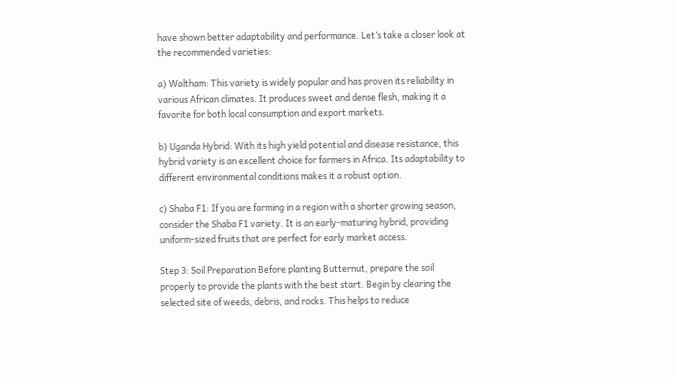have shown better adaptability and performance. Let’s take a closer look at the recommended varieties:

a) Waltham: This variety is widely popular and has proven its reliability in various African climates. It produces sweet and dense flesh, making it a favorite for both local consumption and export markets.

b) Uganda Hybrid: With its high yield potential and disease resistance, this hybrid variety is an excellent choice for farmers in Africa. Its adaptability to different environmental conditions makes it a robust option.

c) Shaba F1: If you are farming in a region with a shorter growing season, consider the Shaba F1 variety. It is an early-maturing hybrid, providing uniform-sized fruits that are perfect for early market access.

Step 3: Soil Preparation Before planting Butternut, prepare the soil properly to provide the plants with the best start. Begin by clearing the selected site of weeds, debris, and rocks. This helps to reduce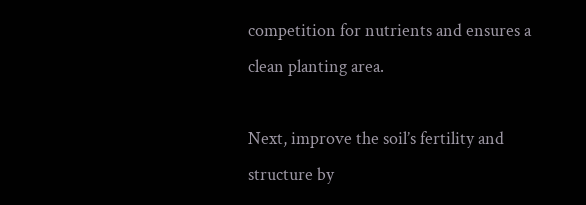competition for nutrients and ensures a clean planting area.

Next, improve the soil’s fertility and structure by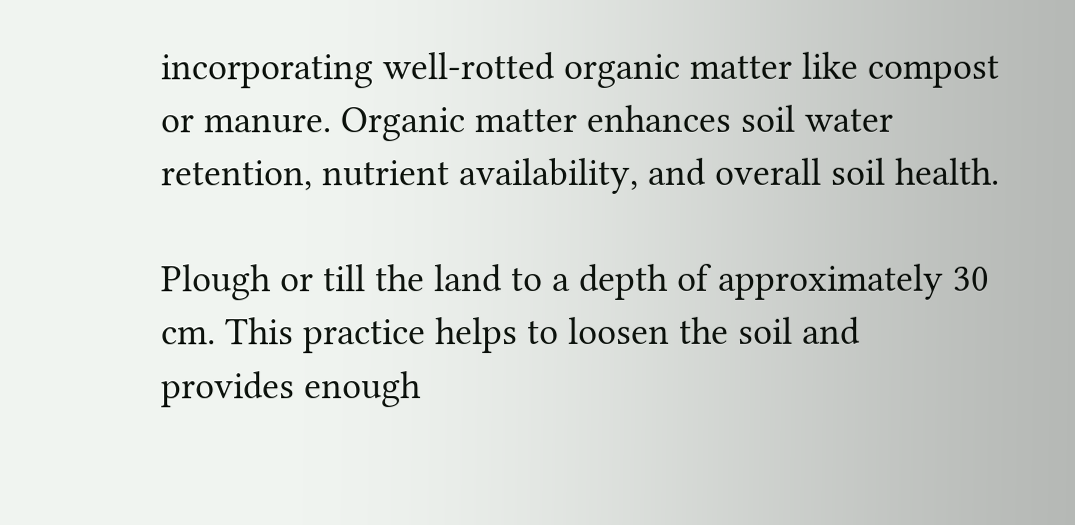incorporating well-rotted organic matter like compost or manure. Organic matter enhances soil water retention, nutrient availability, and overall soil health.

Plough or till the land to a depth of approximately 30 cm. This practice helps to loosen the soil and provides enough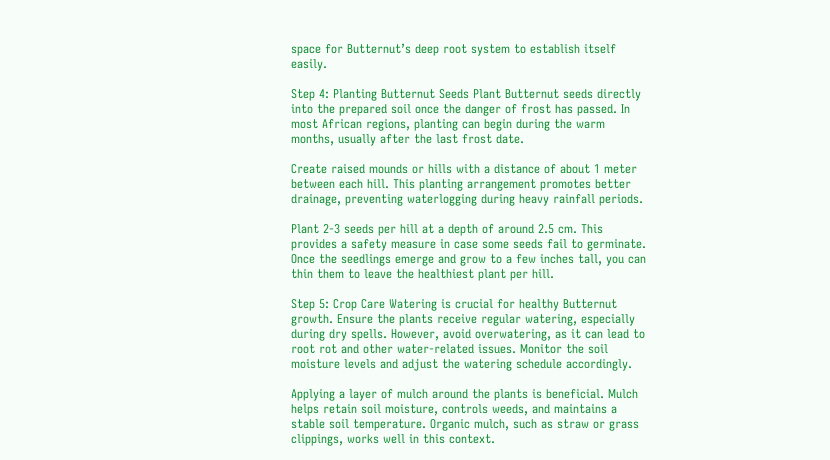space for Butternut’s deep root system to establish itself easily.

Step 4: Planting Butternut Seeds Plant Butternut seeds directly into the prepared soil once the danger of frost has passed. In most African regions, planting can begin during the warm months, usually after the last frost date.

Create raised mounds or hills with a distance of about 1 meter between each hill. This planting arrangement promotes better drainage, preventing waterlogging during heavy rainfall periods.

Plant 2-3 seeds per hill at a depth of around 2.5 cm. This provides a safety measure in case some seeds fail to germinate. Once the seedlings emerge and grow to a few inches tall, you can thin them to leave the healthiest plant per hill.

Step 5: Crop Care Watering is crucial for healthy Butternut growth. Ensure the plants receive regular watering, especially during dry spells. However, avoid overwatering, as it can lead to root rot and other water-related issues. Monitor the soil moisture levels and adjust the watering schedule accordingly.

Applying a layer of mulch around the plants is beneficial. Mulch helps retain soil moisture, controls weeds, and maintains a stable soil temperature. Organic mulch, such as straw or grass clippings, works well in this context.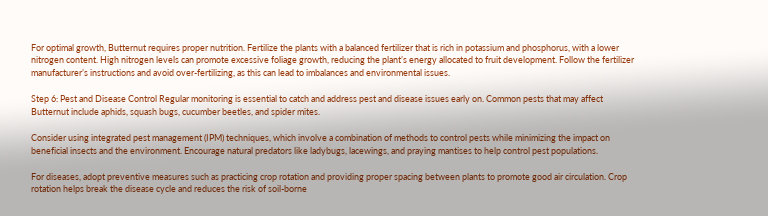For optimal growth, Butternut requires proper nutrition. Fertilize the plants with a balanced fertilizer that is rich in potassium and phosphorus, with a lower nitrogen content. High nitrogen levels can promote excessive foliage growth, reducing the plant’s energy allocated to fruit development. Follow the fertilizer manufacturer’s instructions and avoid over-fertilizing, as this can lead to imbalances and environmental issues.

Step 6: Pest and Disease Control Regular monitoring is essential to catch and address pest and disease issues early on. Common pests that may affect Butternut include aphids, squash bugs, cucumber beetles, and spider mites.

Consider using integrated pest management (IPM) techniques, which involve a combination of methods to control pests while minimizing the impact on beneficial insects and the environment. Encourage natural predators like ladybugs, lacewings, and praying mantises to help control pest populations.

For diseases, adopt preventive measures such as practicing crop rotation and providing proper spacing between plants to promote good air circulation. Crop rotation helps break the disease cycle and reduces the risk of soil-borne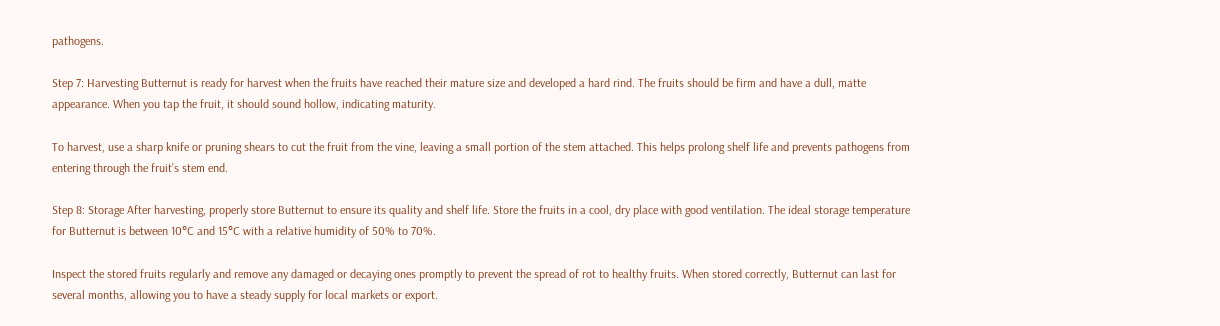pathogens.

Step 7: Harvesting Butternut is ready for harvest when the fruits have reached their mature size and developed a hard rind. The fruits should be firm and have a dull, matte appearance. When you tap the fruit, it should sound hollow, indicating maturity.

To harvest, use a sharp knife or pruning shears to cut the fruit from the vine, leaving a small portion of the stem attached. This helps prolong shelf life and prevents pathogens from entering through the fruit’s stem end.

Step 8: Storage After harvesting, properly store Butternut to ensure its quality and shelf life. Store the fruits in a cool, dry place with good ventilation. The ideal storage temperature for Butternut is between 10°C and 15°C with a relative humidity of 50% to 70%.

Inspect the stored fruits regularly and remove any damaged or decaying ones promptly to prevent the spread of rot to healthy fruits. When stored correctly, Butternut can last for several months, allowing you to have a steady supply for local markets or export.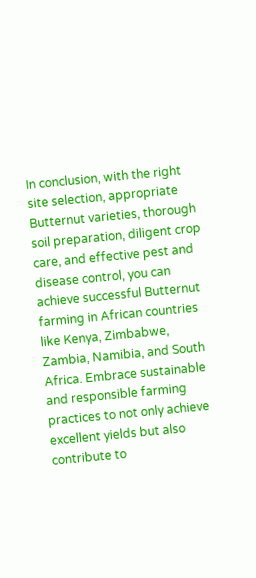In conclusion, with the right site selection, appropriate Butternut varieties, thorough soil preparation, diligent crop care, and effective pest and disease control, you can achieve successful Butternut farming in African countries like Kenya, Zimbabwe, Zambia, Namibia, and South Africa. Embrace sustainable and responsible farming practices to not only achieve excellent yields but also contribute to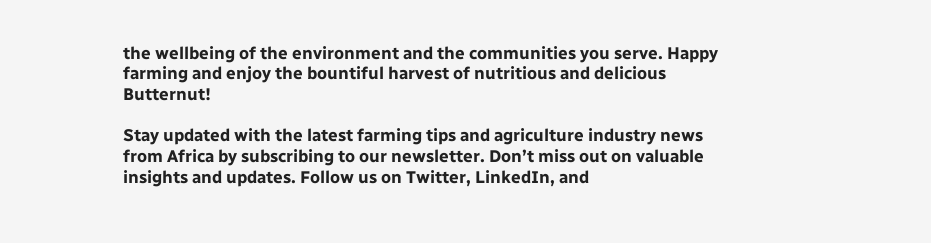the wellbeing of the environment and the communities you serve. Happy farming and enjoy the bountiful harvest of nutritious and delicious Butternut!

Stay updated with the latest farming tips and agriculture industry news from Africa by subscribing to our newsletter. Don’t miss out on valuable insights and updates. Follow us on Twitter, LinkedIn, and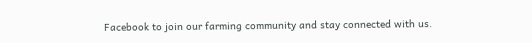Facebook to join our farming community and stay connected with us.